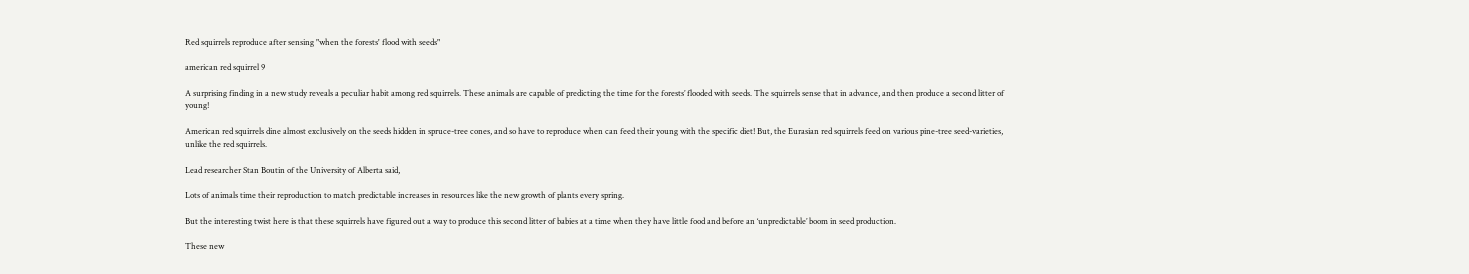Red squirrels reproduce after sensing "when the forests' flood with seeds"

american red squirrel 9

A surprising finding in a new study reveals a peculiar habit among red squirrels. These animals are capable of predicting the time for the forests’ flooded with seeds. The squirrels sense that in advance, and then produce a second litter of young!

American red squirrels dine almost exclusively on the seeds hidden in spruce-tree cones, and so have to reproduce when can feed their young with the specific diet! But, the Eurasian red squirrels feed on various pine-tree seed-varieties, unlike the red squirrels.

Lead researcher Stan Boutin of the University of Alberta said,

Lots of animals time their reproduction to match predictable increases in resources like the new growth of plants every spring.

But the interesting twist here is that these squirrels have figured out a way to produce this second litter of babies at a time when they have little food and before an ‘unpredictable’ boom in seed production.

These new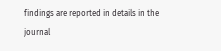findings are reported in details in the journal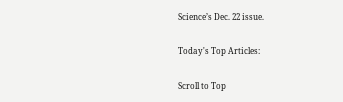Science’s Dec. 22 issue.

Today's Top Articles:

Scroll to Top